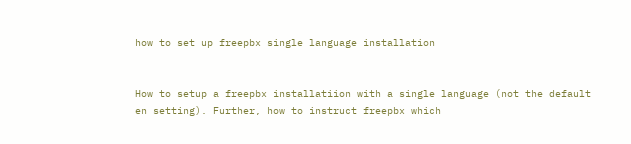how to set up freepbx single language installation


How to setup a freepbx installatiion with a single language (not the default en setting). Further, how to instruct freepbx which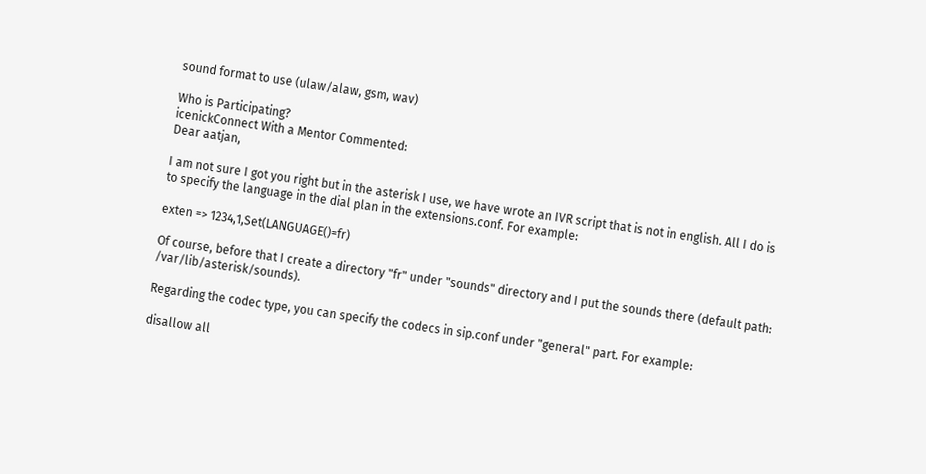sound format to use (ulaw/alaw, gsm, wav)

Who is Participating?
icenickConnect With a Mentor Commented:
Dear aatjan,

I am not sure I got you right but in the asterisk I use, we have wrote an IVR script that is not in english. All I do is to specify the language in the dial plan in the extensions.conf. For example:

exten => 1234,1,Set(LANGUAGE()=fr)

Of course, before that I create a directory "fr" under "sounds" directory and I put the sounds there (default path: /var/lib/asterisk/sounds).

Regarding the codec type, you can specify the codecs in sip.conf under "general" part. For example:

disallow all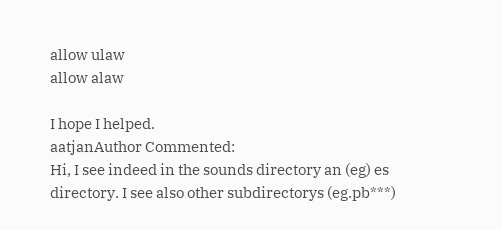allow ulaw
allow alaw

I hope I helped.
aatjanAuthor Commented:
Hi, I see indeed in the sounds directory an (eg) es directory. I see also other subdirectorys (eg.pb***)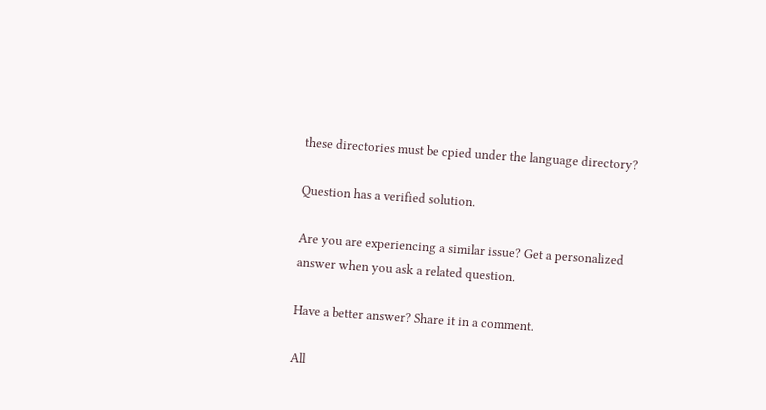these directories must be cpied under the language directory?

Question has a verified solution.

Are you are experiencing a similar issue? Get a personalized answer when you ask a related question.

Have a better answer? Share it in a comment.

All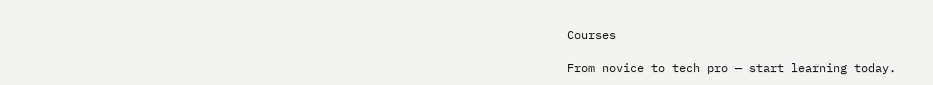Courses

From novice to tech pro — start learning today.